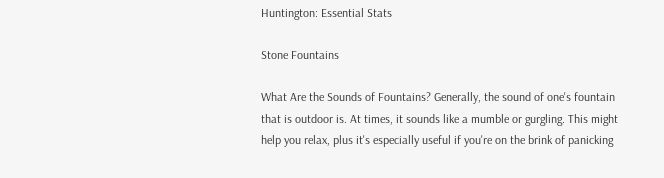Huntington: Essential Stats

Stone Fountains

What Are the Sounds of Fountains? Generally, the sound of one's fountain that is outdoor is. At times, it sounds like a mumble or gurgling. This might help you relax, plus it's especially useful if you're on the brink of panicking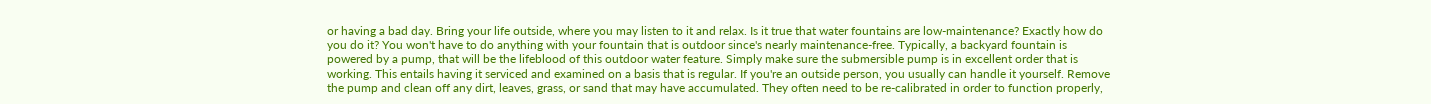or having a bad day. Bring your life outside, where you may listen to it and relax. Is it true that water fountains are low-maintenance? Exactly how do you do it? You won't have to do anything with your fountain that is outdoor since's nearly maintenance-free. Typically, a backyard fountain is powered by a pump, that will be the lifeblood of this outdoor water feature. Simply make sure the submersible pump is in excellent order that is working. This entails having it serviced and examined on a basis that is regular. If you're an outside person, you usually can handle it yourself. Remove the pump and clean off any dirt, leaves, grass, or sand that may have accumulated. They often need to be re-calibrated in order to function properly,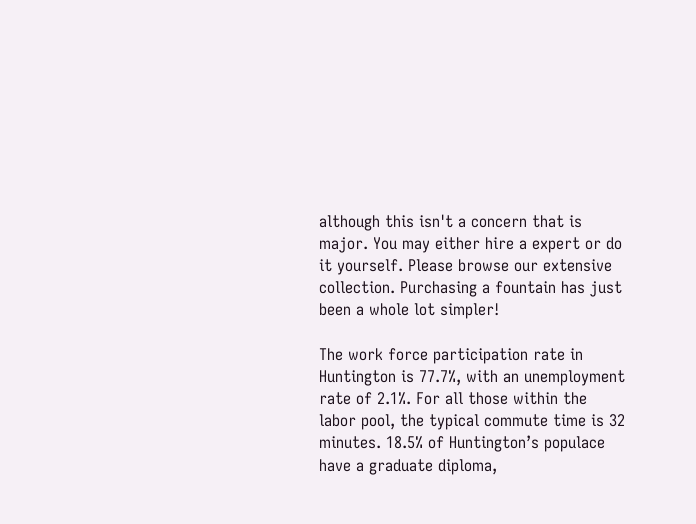although this isn't a concern that is major. You may either hire a expert or do it yourself. Please browse our extensive collection. Purchasing a fountain has just been a whole lot simpler!

The work force participation rate in Huntington is 77.7%, with an unemployment rate of 2.1%. For all those within the labor pool, the typical commute time is 32 minutes. 18.5% of Huntington’s populace have a graduate diploma,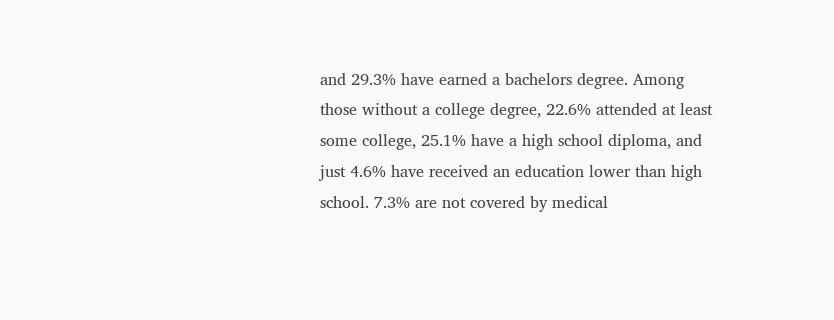and 29.3% have earned a bachelors degree. Among those without a college degree, 22.6% attended at least some college, 25.1% have a high school diploma, and just 4.6% have received an education lower than high school. 7.3% are not covered by medical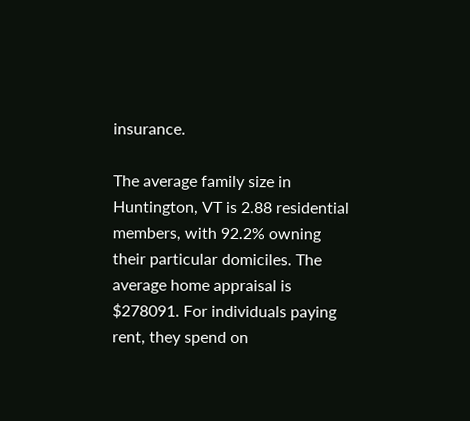insurance.

The average family size in Huntington, VT is 2.88 residential members, with 92.2% owning their particular domiciles. The average home appraisal is $278091. For individuals paying rent, they spend on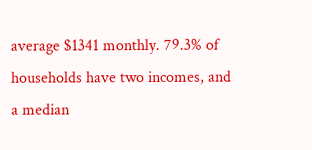average $1341 monthly. 79.3% of households have two incomes, and a median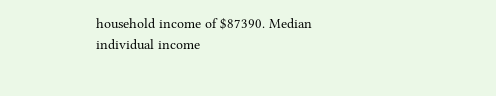household income of $87390. Median individual income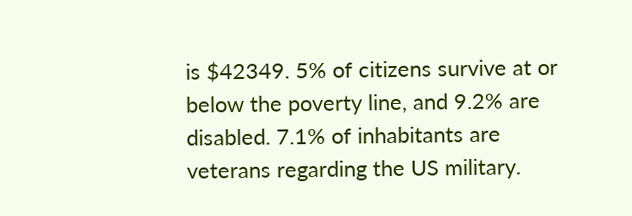is $42349. 5% of citizens survive at or below the poverty line, and 9.2% are disabled. 7.1% of inhabitants are veterans regarding the US military.